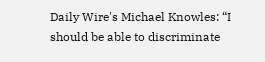Daily Wire's Michael Knowles: “I should be able to discriminate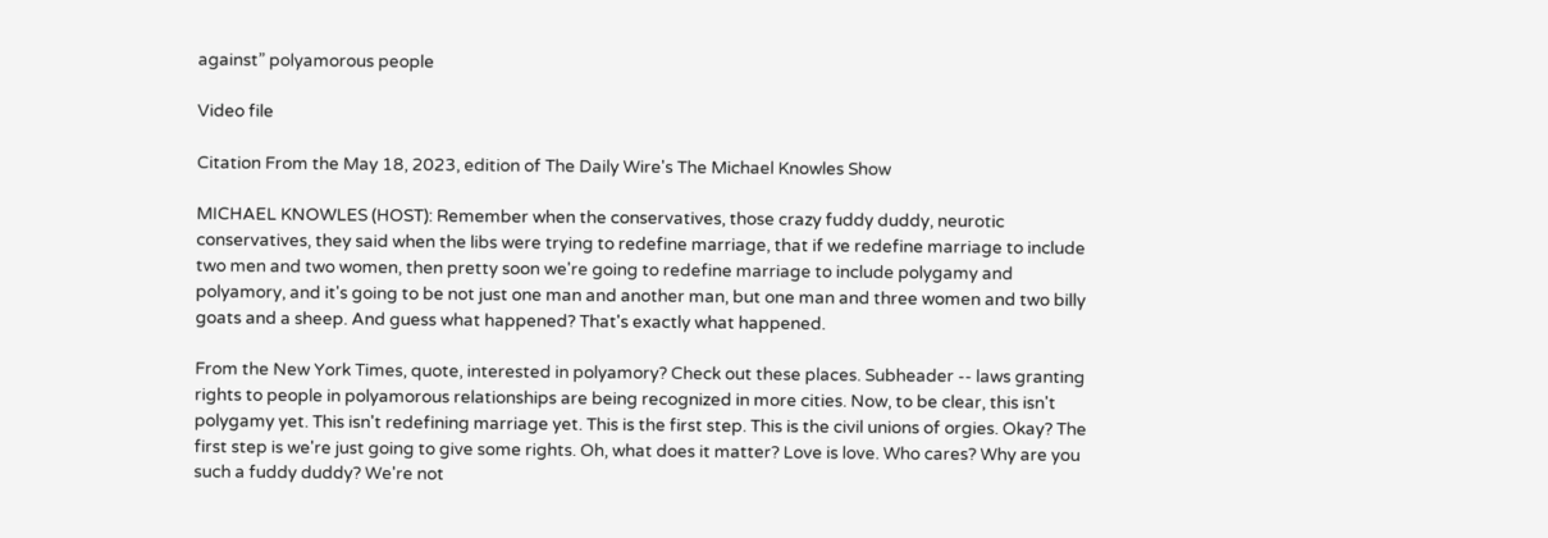against” polyamorous people

Video file

Citation From the May 18, 2023, edition of The Daily Wire's The Michael Knowles Show

MICHAEL KNOWLES (HOST): Remember when the conservatives, those crazy fuddy duddy, neurotic conservatives, they said when the libs were trying to redefine marriage, that if we redefine marriage to include two men and two women, then pretty soon we're going to redefine marriage to include polygamy and polyamory, and it's going to be not just one man and another man, but one man and three women and two billy goats and a sheep. And guess what happened? That's exactly what happened.

From the New York Times, quote, interested in polyamory? Check out these places. Subheader -- laws granting rights to people in polyamorous relationships are being recognized in more cities. Now, to be clear, this isn't polygamy yet. This isn't redefining marriage yet. This is the first step. This is the civil unions of orgies. Okay? The first step is we're just going to give some rights. Oh, what does it matter? Love is love. Who cares? Why are you such a fuddy duddy? We're not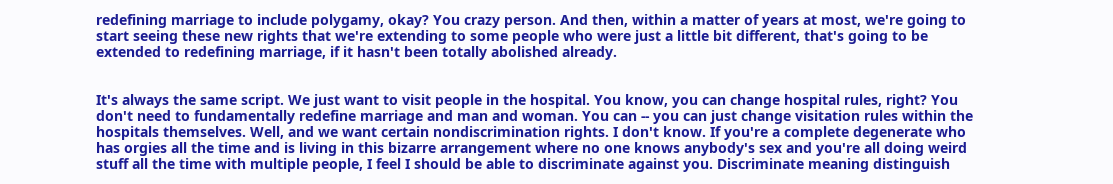redefining marriage to include polygamy, okay? You crazy person. And then, within a matter of years at most, we're going to start seeing these new rights that we're extending to some people who were just a little bit different, that's going to be extended to redefining marriage, if it hasn't been totally abolished already.


It's always the same script. We just want to visit people in the hospital. You know, you can change hospital rules, right? You don't need to fundamentally redefine marriage and man and woman. You can -- you can just change visitation rules within the hospitals themselves. Well, and we want certain nondiscrimination rights. I don't know. If you're a complete degenerate who has orgies all the time and is living in this bizarre arrangement where no one knows anybody's sex and you're all doing weird stuff all the time with multiple people, I feel I should be able to discriminate against you. Discriminate meaning distinguish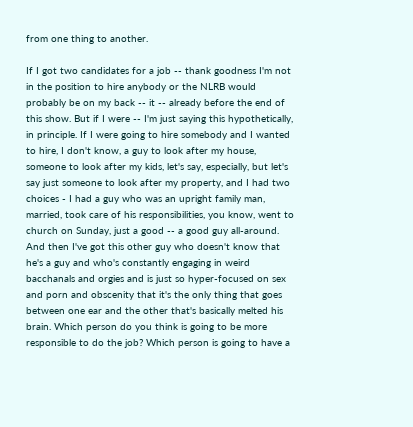from one thing to another.

If I got two candidates for a job -- thank goodness I'm not in the position to hire anybody or the NLRB would probably be on my back -- it -- already before the end of this show. But if I were -- I'm just saying this hypothetically, in principle. If I were going to hire somebody and I wanted to hire, I don't know, a guy to look after my house, someone to look after my kids, let's say, especially, but let's say just someone to look after my property, and I had two choices - I had a guy who was an upright family man, married, took care of his responsibilities, you know, went to church on Sunday, just a good -- a good guy all-around. And then I've got this other guy who doesn't know that he's a guy and who's constantly engaging in weird bacchanals and orgies and is just so hyper-focused on sex and porn and obscenity that it's the only thing that goes between one ear and the other that's basically melted his brain. Which person do you think is going to be more responsible to do the job? Which person is going to have a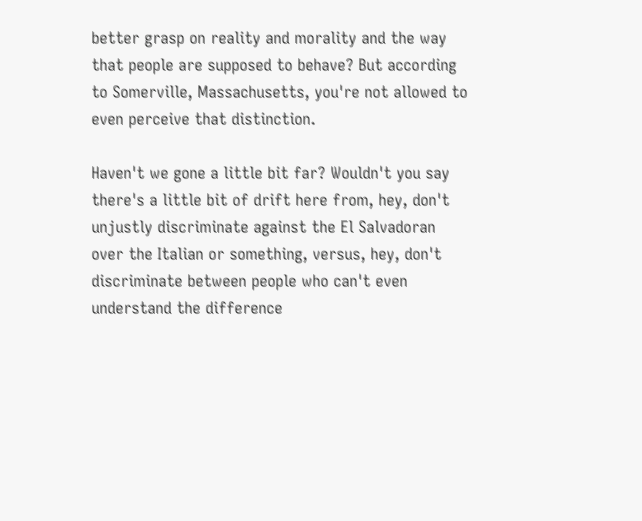better grasp on reality and morality and the way that people are supposed to behave? But according to Somerville, Massachusetts, you're not allowed to even perceive that distinction.

Haven't we gone a little bit far? Wouldn't you say there's a little bit of drift here from, hey, don't unjustly discriminate against the El Salvadoran over the Italian or something, versus, hey, don't discriminate between people who can't even understand the difference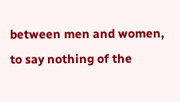between men and women, to say nothing of the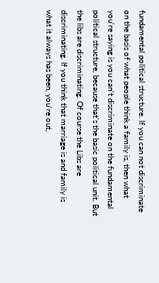fundamental political structure. If you can not discriminate on the basis of what people think a family is, then what you're saying is you can't discriminate on the fundamental political structure, because that's the basic political unit. But the libs are discriminating. Of course the Libs are discriminating. If you think that marriage is and family is what it always has been, you're out,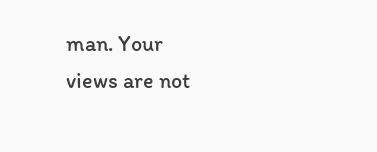man. Your views are not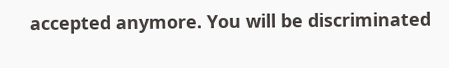accepted anymore. You will be discriminated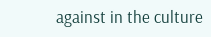against in the culture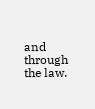and through the law.